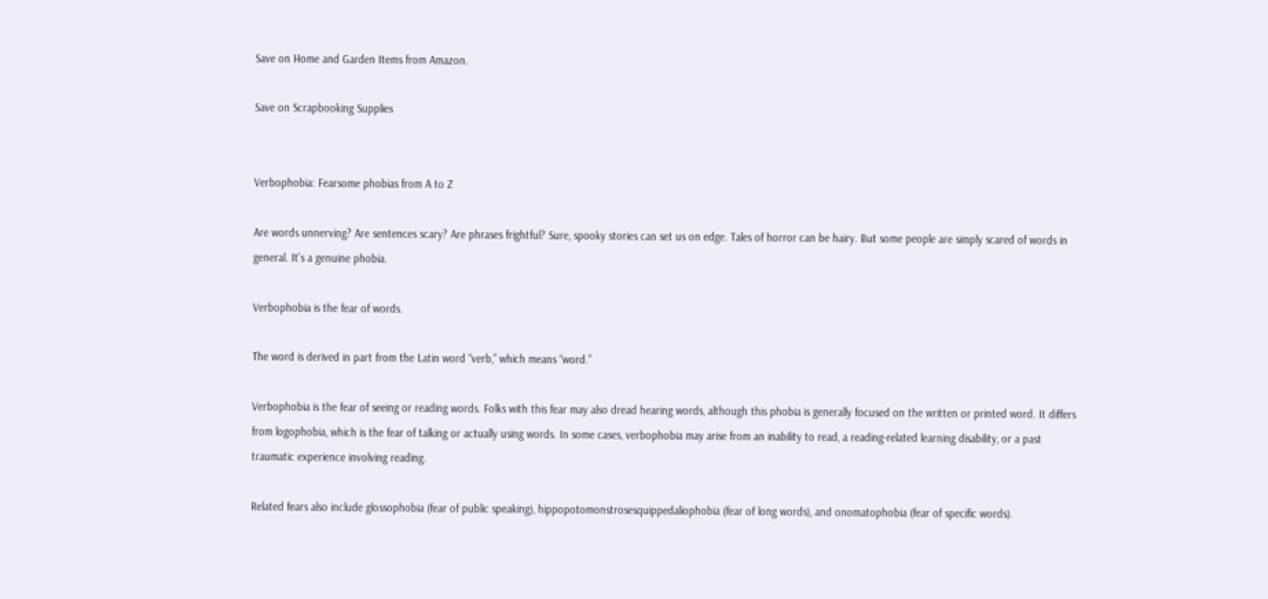Save on Home and Garden Items from Amazon.

Save on Scrapbooking Supplies


Verbophobia: Fearsome phobias from A to Z

Are words unnerving? Are sentences scary? Are phrases frightful? Sure, spooky stories can set us on edge. Tales of horror can be hairy. But some people are simply scared of words in general. It’s a genuine phobia.

Verbophobia is the fear of words.

The word is derived in part from the Latin word “verb,” which means “word.”

Verbophobia is the fear of seeing or reading words. Folks with this fear may also dread hearing words, although this phobia is generally focused on the written or printed word. It differs from logophobia, which is the fear of talking or actually using words. In some cases, verbophobia may arise from an inability to read, a reading-related learning disability, or a past traumatic experience involving reading.

Related fears also include glossophobia (fear of public speaking), hippopotomonstrosesquippedaliophobia (fear of long words), and onomatophobia (fear of specific words).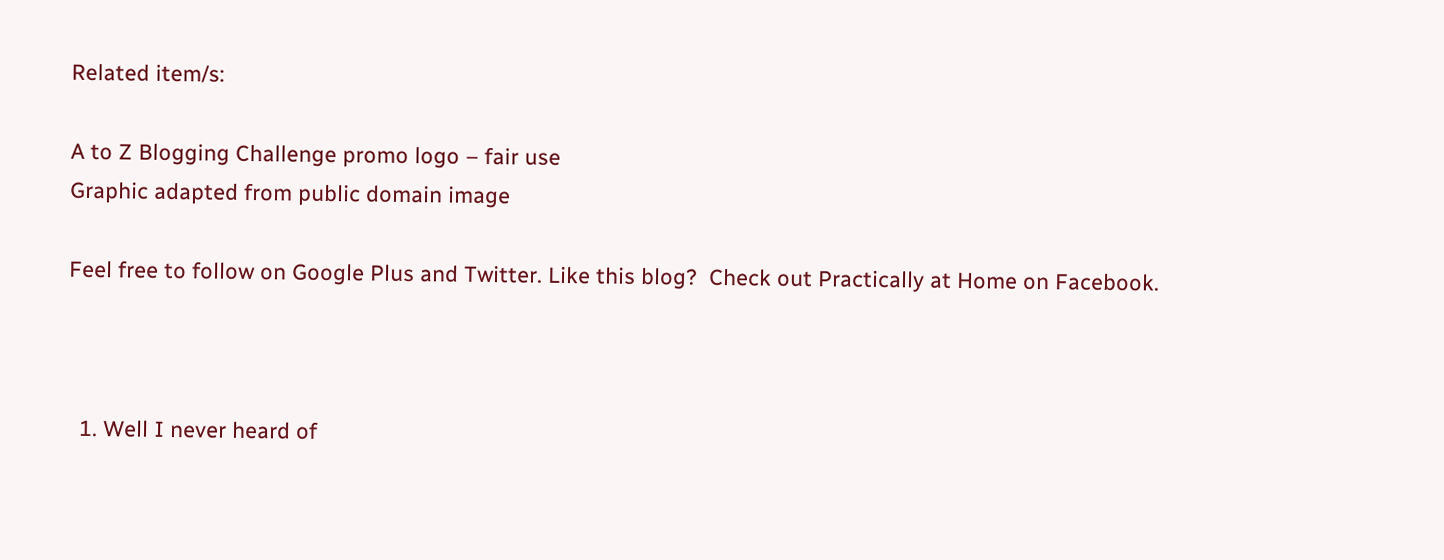Related item/s:

A to Z Blogging Challenge promo logo – fair use
Graphic adapted from public domain image

Feel free to follow on Google Plus and Twitter. Like this blog?  Check out Practically at Home on Facebook.



  1. Well I never heard of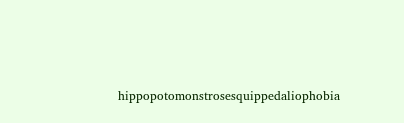hippopotomonstrosesquippedaliophobia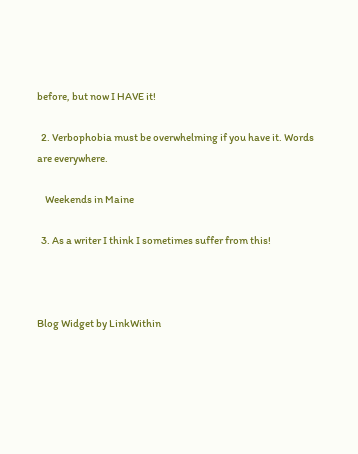before, but now I HAVE it!

  2. Verbophobia must be overwhelming if you have it. Words are everywhere.

    Weekends in Maine

  3. As a writer I think I sometimes suffer from this!



Blog Widget by LinkWithin